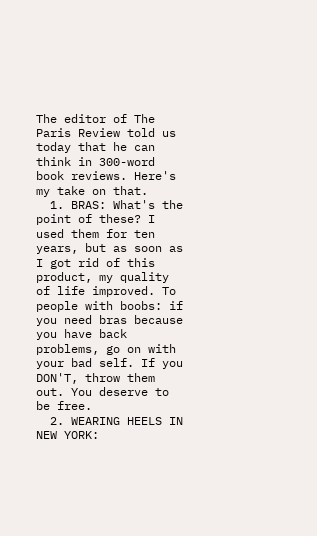The editor of The Paris Review told us today that he can think in 300-word book reviews. Here's my take on that.
  1. BRAS: What's the point of these? I used them for ten years, but as soon as I got rid of this product, my quality of life improved. To people with boobs: if you need bras because you have back problems, go on with your bad self. If you DON'T, throw them out. You deserve to be free.
  2. WEARING HEELS IN NEW YORK: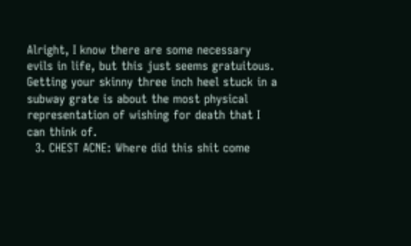Alright, I know there are some necessary evils in life, but this just seems gratuitous. Getting your skinny three inch heel stuck in a subway grate is about the most physical representation of wishing for death that I can think of.
  3. CHEST ACNE: Where did this shit come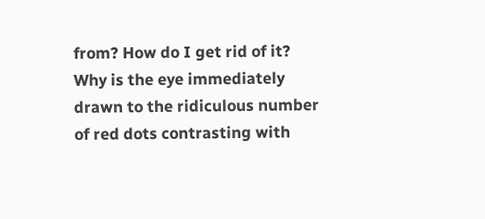from? How do I get rid of it? Why is the eye immediately drawn to the ridiculous number of red dots contrasting with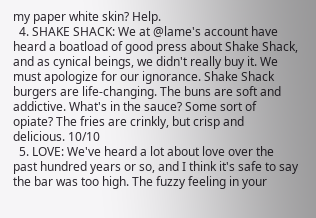my paper white skin? Help.
  4. SHAKE SHACK: We at @lame's account have heard a boatload of good press about Shake Shack, and as cynical beings, we didn't really buy it. We must apologize for our ignorance. Shake Shack burgers are life-changing. The buns are soft and addictive. What's in the sauce? Some sort of opiate? The fries are crinkly, but crisp and delicious. 10/10
  5. LOVE: We've heard a lot about love over the past hundred years or so, and I think it's safe to say the bar was too high. The fuzzy feeling in your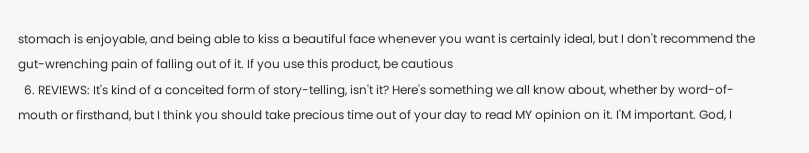stomach is enjoyable, and being able to kiss a beautiful face whenever you want is certainly ideal, but I don't recommend the gut-wrenching pain of falling out of it. If you use this product, be cautious
  6. REVIEWS: It's kind of a conceited form of story-telling, isn't it? Here's something we all know about, whether by word-of-mouth or firsthand, but I think you should take precious time out of your day to read MY opinion on it. I'M important. God, I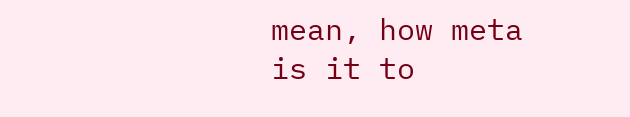mean, how meta is it to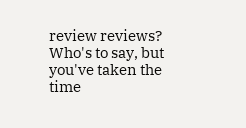review reviews? Who's to say, but you've taken the time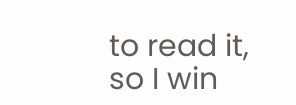to read it, so I win